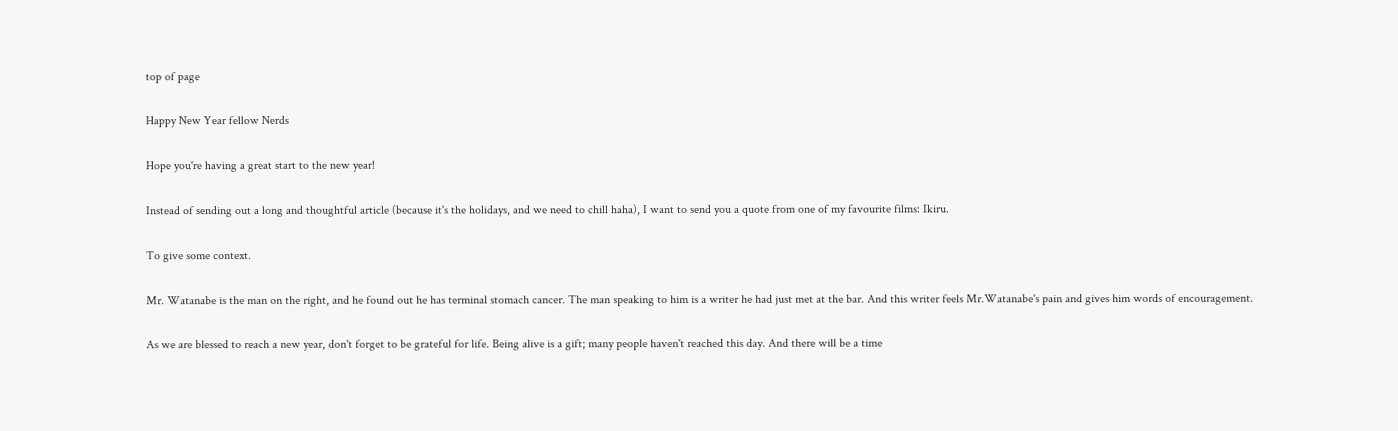top of page

Happy New Year fellow Nerds

Hope you're having a great start to the new year!

Instead of sending out a long and thoughtful article (because it's the holidays, and we need to chill haha), I want to send you a quote from one of my favourite films: Ikiru.

To give some context.

Mr. Watanabe is the man on the right, and he found out he has terminal stomach cancer. The man speaking to him is a writer he had just met at the bar. And this writer feels Mr.Watanabe's pain and gives him words of encouragement.

As we are blessed to reach a new year, don't forget to be grateful for life. Being alive is a gift; many people haven't reached this day. And there will be a time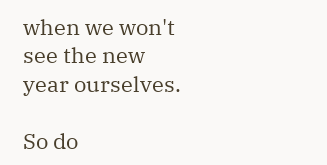when we won't see the new year ourselves.

So do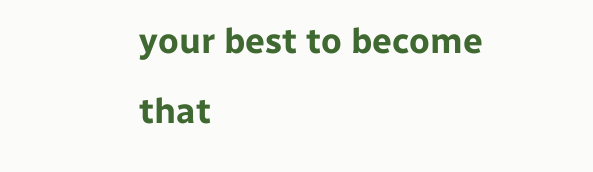your best to become that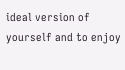ideal version of yourself and to enjoy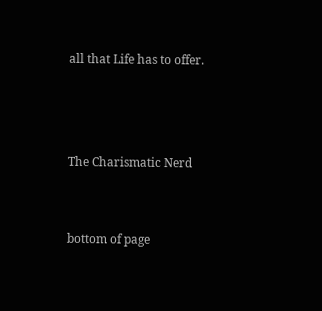all that Life has to offer.



The Charismatic Nerd


bottom of page